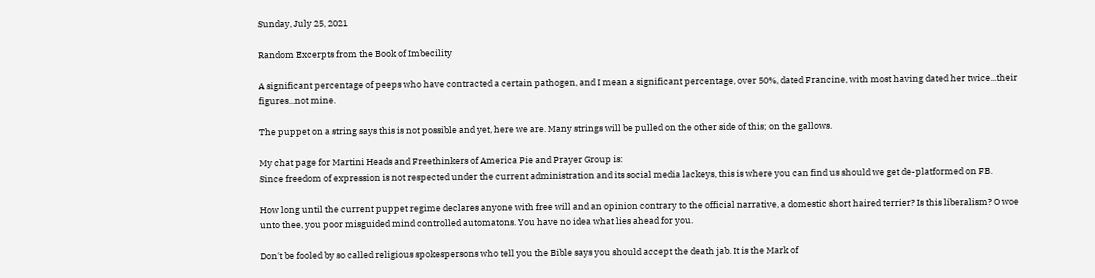Sunday, July 25, 2021

Random Excerpts from the Book of Imbecility

A significant percentage of peeps who have contracted a certain pathogen, and I mean a significant percentage, over 50%, dated Francine, with most having dated her twice...their figures...not mine.

The puppet on a string says this is not possible and yet, here we are. Many strings will be pulled on the other side of this; on the gallows.

My chat page for Martini Heads and Freethinkers of America Pie and Prayer Group is:
Since freedom of expression is not respected under the current administration and its social media lackeys, this is where you can find us should we get de-platformed on FB.

How long until the current puppet regime declares anyone with free will and an opinion contrary to the official narrative, a domestic short haired terrier? Is this liberalism? O woe unto thee, you poor misguided mind controlled automatons. You have no idea what lies ahead for you.

Don't be fooled by so called religious spokespersons who tell you the Bible says you should accept the death jab. It is the Mark of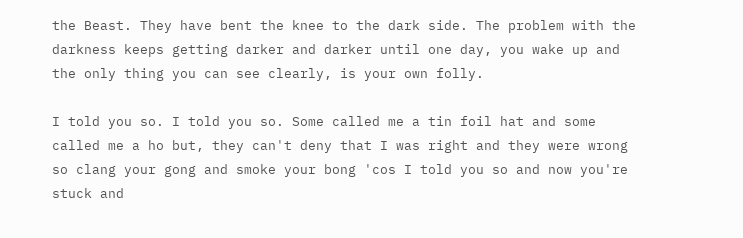the Beast. They have bent the knee to the dark side. The problem with the darkness keeps getting darker and darker until one day, you wake up and the only thing you can see clearly, is your own folly.

I told you so. I told you so. Some called me a tin foil hat and some called me a ho but, they can't deny that I was right and they were wrong so clang your gong and smoke your bong 'cos I told you so and now you're stuck and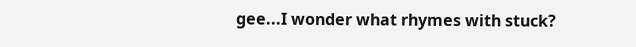gee...I wonder what rhymes with stuck?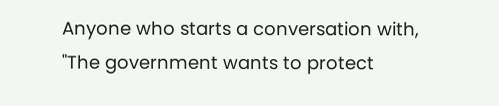Anyone who starts a conversation with, "The government wants to protect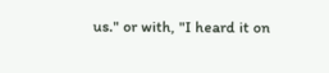us." or with, "I heard it on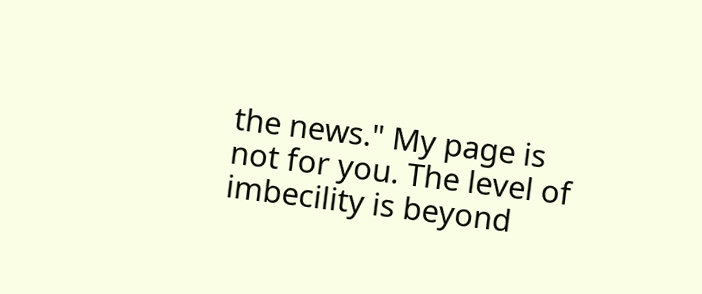the news." My page is not for you. The level of imbecility is beyond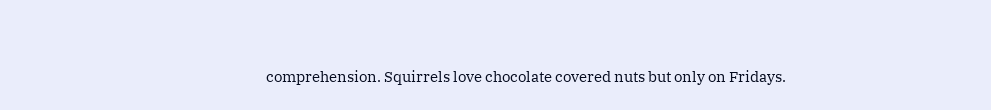comprehension. Squirrels love chocolate covered nuts but only on Fridays.